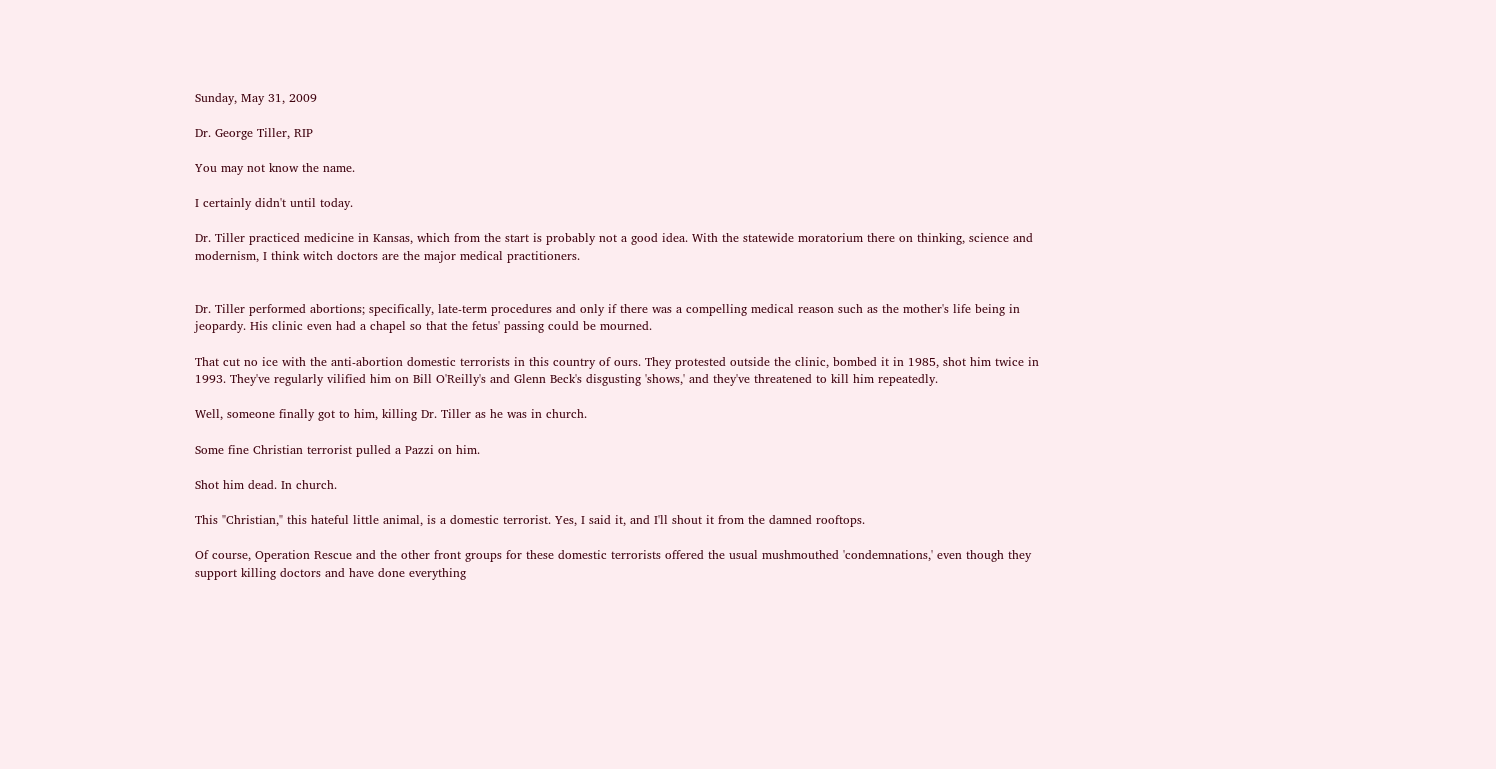Sunday, May 31, 2009

Dr. George Tiller, RIP

You may not know the name.

I certainly didn't until today.

Dr. Tiller practiced medicine in Kansas, which from the start is probably not a good idea. With the statewide moratorium there on thinking, science and modernism, I think witch doctors are the major medical practitioners.


Dr. Tiller performed abortions; specifically, late-term procedures and only if there was a compelling medical reason such as the mother's life being in jeopardy. His clinic even had a chapel so that the fetus' passing could be mourned.

That cut no ice with the anti-abortion domestic terrorists in this country of ours. They protested outside the clinic, bombed it in 1985, shot him twice in 1993. They've regularly vilified him on Bill O'Reilly's and Glenn Beck's disgusting 'shows,' and they've threatened to kill him repeatedly.

Well, someone finally got to him, killing Dr. Tiller as he was in church.

Some fine Christian terrorist pulled a Pazzi on him.

Shot him dead. In church.

This "Christian," this hateful little animal, is a domestic terrorist. Yes, I said it, and I'll shout it from the damned rooftops.

Of course, Operation Rescue and the other front groups for these domestic terrorists offered the usual mushmouthed 'condemnations,' even though they support killing doctors and have done everything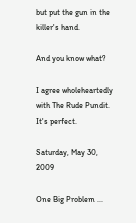but put the gun in the killer's hand.

And you know what?

I agree wholeheartedly with The Rude Pundit. It's perfect.

Saturday, May 30, 2009

One Big Problem ...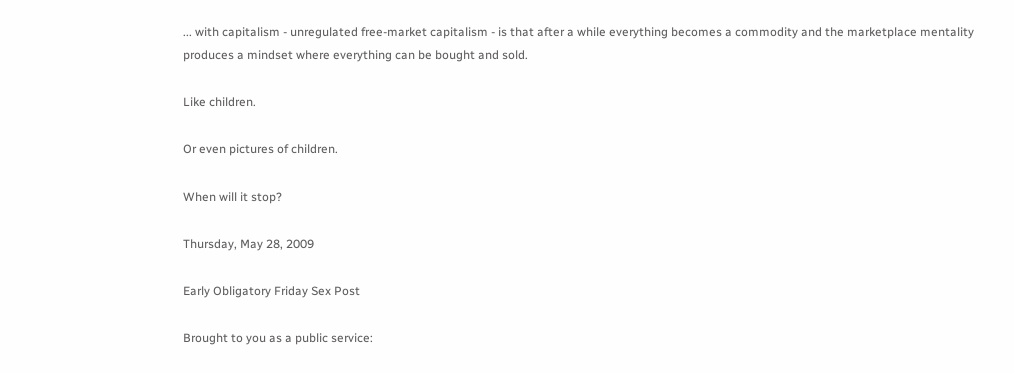... with capitalism - unregulated free-market capitalism - is that after a while everything becomes a commodity and the marketplace mentality produces a mindset where everything can be bought and sold.

Like children.

Or even pictures of children.

When will it stop?

Thursday, May 28, 2009

Early Obligatory Friday Sex Post

Brought to you as a public service: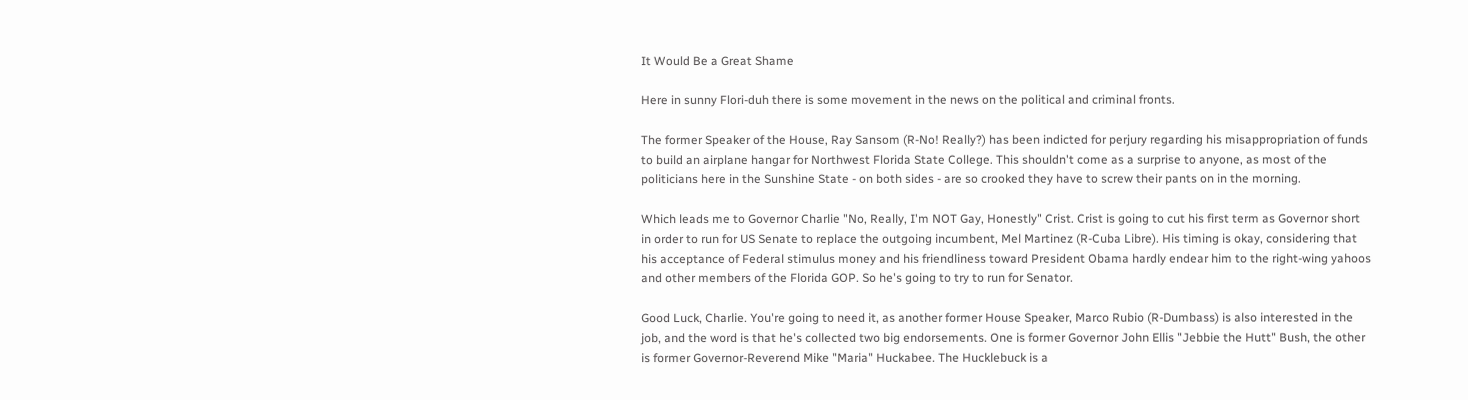It Would Be a Great Shame

Here in sunny Flori-duh there is some movement in the news on the political and criminal fronts.

The former Speaker of the House, Ray Sansom (R-No! Really?) has been indicted for perjury regarding his misappropriation of funds to build an airplane hangar for Northwest Florida State College. This shouldn't come as a surprise to anyone, as most of the politicians here in the Sunshine State - on both sides - are so crooked they have to screw their pants on in the morning.

Which leads me to Governor Charlie "No, Really, I'm NOT Gay, Honestly" Crist. Crist is going to cut his first term as Governor short in order to run for US Senate to replace the outgoing incumbent, Mel Martinez (R-Cuba Libre). His timing is okay, considering that his acceptance of Federal stimulus money and his friendliness toward President Obama hardly endear him to the right-wing yahoos and other members of the Florida GOP. So he's going to try to run for Senator.

Good Luck, Charlie. You're going to need it, as another former House Speaker, Marco Rubio (R-Dumbass) is also interested in the job, and the word is that he's collected two big endorsements. One is former Governor John Ellis "Jebbie the Hutt" Bush, the other is former Governor-Reverend Mike "Maria" Huckabee. The Hucklebuck is a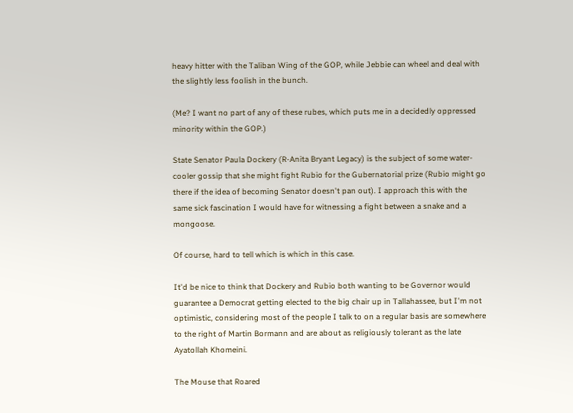heavy hitter with the Taliban Wing of the GOP, while Jebbie can wheel and deal with the slightly less foolish in the bunch.

(Me? I want no part of any of these rubes, which puts me in a decidedly oppressed minority within the GOP.)

State Senator Paula Dockery (R-Anita Bryant Legacy) is the subject of some water-cooler gossip that she might fight Rubio for the Gubernatorial prize (Rubio might go there if the idea of becoming Senator doesn't pan out). I approach this with the same sick fascination I would have for witnessing a fight between a snake and a mongoose.

Of course, hard to tell which is which in this case.

It'd be nice to think that Dockery and Rubio both wanting to be Governor would guarantee a Democrat getting elected to the big chair up in Tallahassee, but I'm not optimistic, considering most of the people I talk to on a regular basis are somewhere to the right of Martin Bormann and are about as religiously tolerant as the late Ayatollah Khomeini.

The Mouse that Roared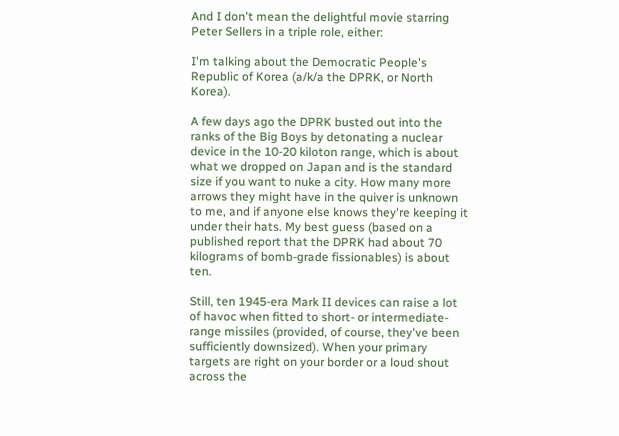And I don't mean the delightful movie starring Peter Sellers in a triple role, either:

I'm talking about the Democratic People's Republic of Korea (a/k/a the DPRK, or North Korea).

A few days ago the DPRK busted out into the ranks of the Big Boys by detonating a nuclear device in the 10-20 kiloton range, which is about what we dropped on Japan and is the standard size if you want to nuke a city. How many more arrows they might have in the quiver is unknown to me, and if anyone else knows they're keeping it under their hats. My best guess (based on a published report that the DPRK had about 70 kilograms of bomb-grade fissionables) is about ten.

Still, ten 1945-era Mark II devices can raise a lot of havoc when fitted to short- or intermediate-range missiles (provided, of course, they've been sufficiently downsized). When your primary targets are right on your border or a loud shout across the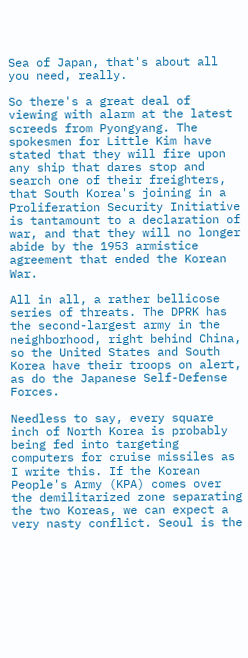Sea of Japan, that's about all you need, really.

So there's a great deal of viewing with alarm at the latest screeds from Pyongyang. The spokesmen for Little Kim have stated that they will fire upon any ship that dares stop and search one of their freighters, that South Korea's joining in a Proliferation Security Initiative is tantamount to a declaration of war, and that they will no longer abide by the 1953 armistice agreement that ended the Korean War.

All in all, a rather bellicose series of threats. The DPRK has the second-largest army in the neighborhood, right behind China, so the United States and South Korea have their troops on alert, as do the Japanese Self-Defense Forces.

Needless to say, every square inch of North Korea is probably being fed into targeting computers for cruise missiles as I write this. If the Korean People's Army (KPA) comes over the demilitarized zone separating the two Koreas, we can expect a very nasty conflict. Seoul is the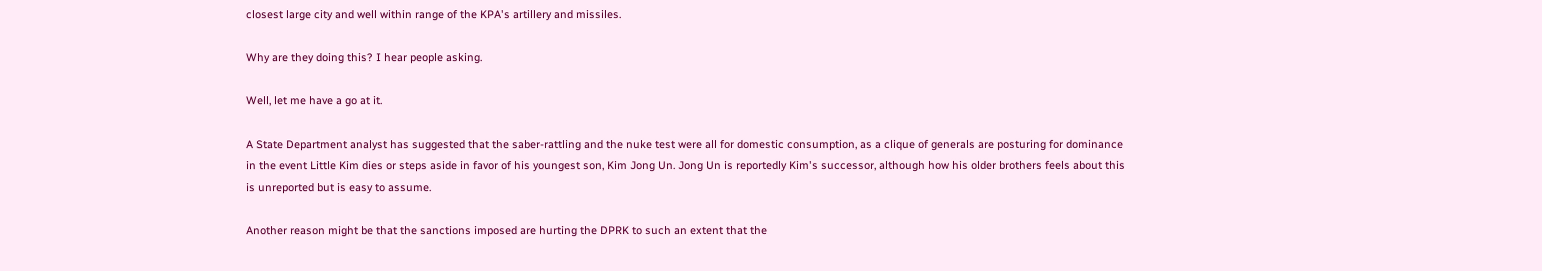closest large city and well within range of the KPA's artillery and missiles.

Why are they doing this? I hear people asking.

Well, let me have a go at it.

A State Department analyst has suggested that the saber-rattling and the nuke test were all for domestic consumption, as a clique of generals are posturing for dominance in the event Little Kim dies or steps aside in favor of his youngest son, Kim Jong Un. Jong Un is reportedly Kim's successor, although how his older brothers feels about this is unreported but is easy to assume.

Another reason might be that the sanctions imposed are hurting the DPRK to such an extent that the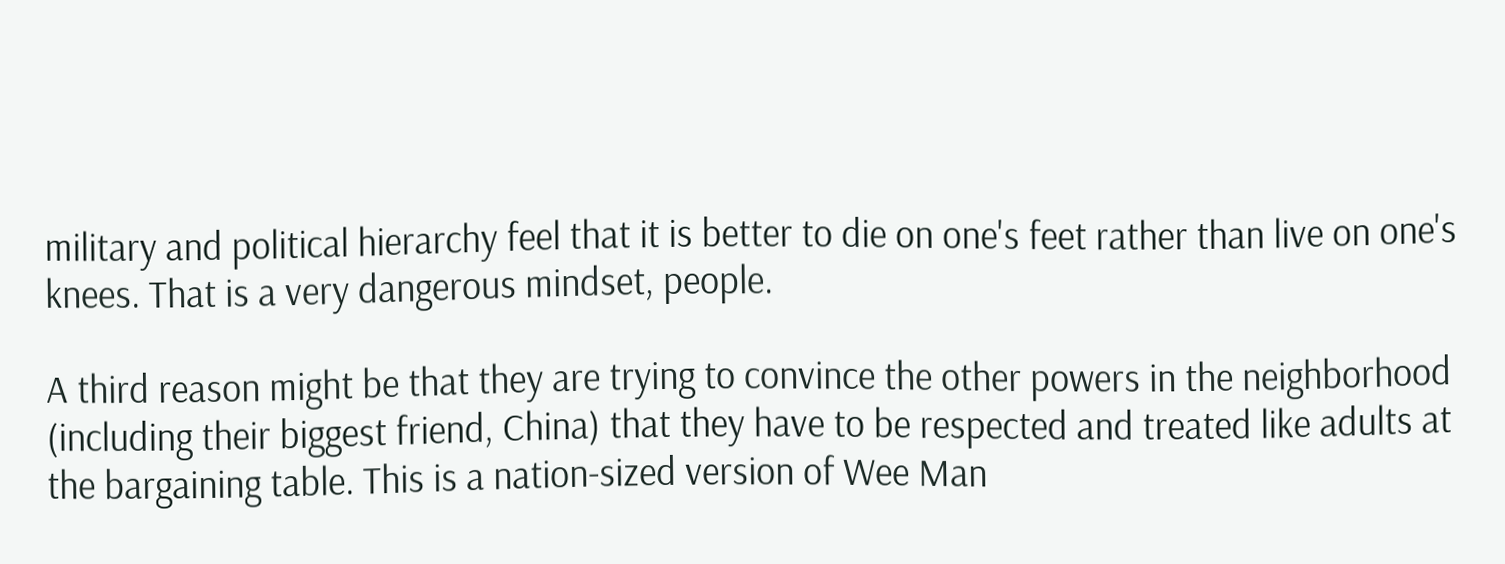military and political hierarchy feel that it is better to die on one's feet rather than live on one's knees. That is a very dangerous mindset, people.

A third reason might be that they are trying to convince the other powers in the neighborhood (including their biggest friend, China) that they have to be respected and treated like adults at the bargaining table. This is a nation-sized version of Wee Man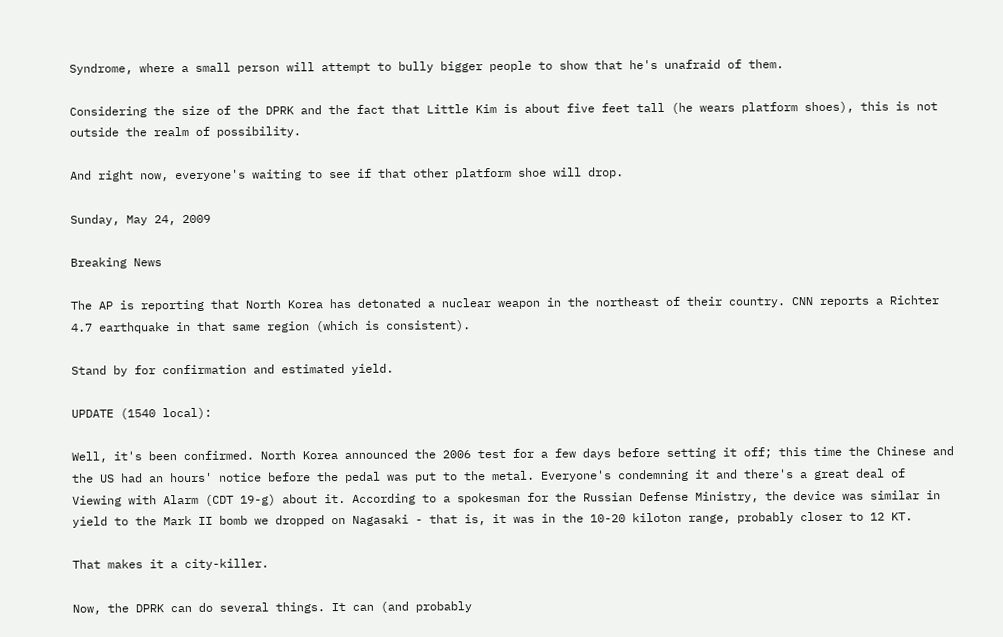Syndrome, where a small person will attempt to bully bigger people to show that he's unafraid of them.

Considering the size of the DPRK and the fact that Little Kim is about five feet tall (he wears platform shoes), this is not outside the realm of possibility.

And right now, everyone's waiting to see if that other platform shoe will drop.

Sunday, May 24, 2009

Breaking News

The AP is reporting that North Korea has detonated a nuclear weapon in the northeast of their country. CNN reports a Richter 4.7 earthquake in that same region (which is consistent).

Stand by for confirmation and estimated yield.

UPDATE (1540 local):

Well, it's been confirmed. North Korea announced the 2006 test for a few days before setting it off; this time the Chinese and the US had an hours' notice before the pedal was put to the metal. Everyone's condemning it and there's a great deal of Viewing with Alarm (CDT 19-g) about it. According to a spokesman for the Russian Defense Ministry, the device was similar in yield to the Mark II bomb we dropped on Nagasaki - that is, it was in the 10-20 kiloton range, probably closer to 12 KT.

That makes it a city-killer.

Now, the DPRK can do several things. It can (and probably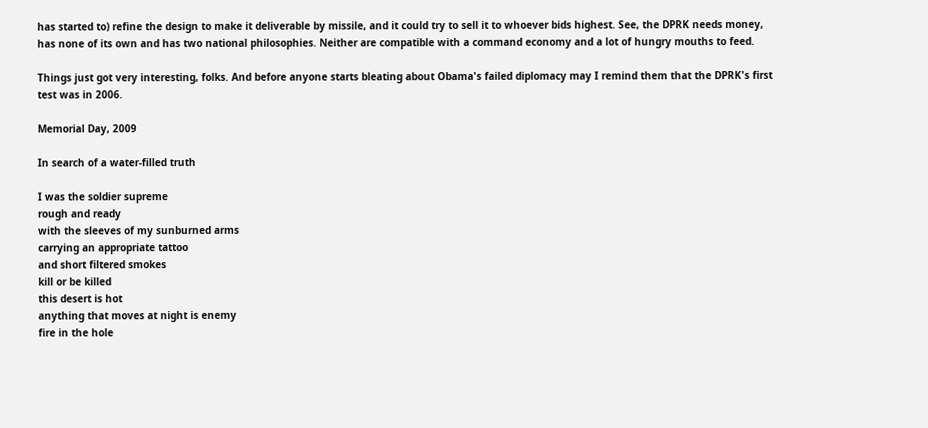has started to) refine the design to make it deliverable by missile, and it could try to sell it to whoever bids highest. See, the DPRK needs money, has none of its own and has two national philosophies. Neither are compatible with a command economy and a lot of hungry mouths to feed.

Things just got very interesting, folks. And before anyone starts bleating about Obama's failed diplomacy may I remind them that the DPRK's first test was in 2006.

Memorial Day, 2009

In search of a water-filled truth

I was the soldier supreme
rough and ready
with the sleeves of my sunburned arms
carrying an appropriate tattoo
and short filtered smokes
kill or be killed
this desert is hot
anything that moves at night is enemy
fire in the hole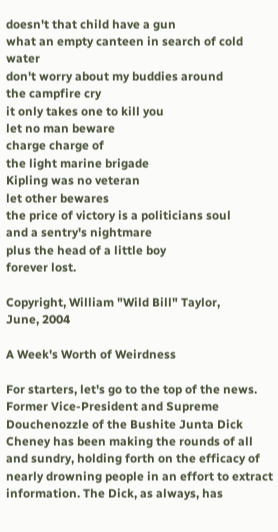doesn't that child have a gun
what an empty canteen in search of cold water
don't worry about my buddies around
the campfire cry
it only takes one to kill you
let no man beware
charge charge of
the light marine brigade
Kipling was no veteran
let other bewares
the price of victory is a politicians soul
and a sentry's nightmare
plus the head of a little boy
forever lost.

Copyright, William "Wild Bill" Taylor,
June, 2004

A Week's Worth of Weirdness

For starters, let's go to the top of the news. Former Vice-President and Supreme Douchenozzle of the Bushite Junta Dick Cheney has been making the rounds of all and sundry, holding forth on the efficacy of nearly drowning people in an effort to extract information. The Dick, as always, has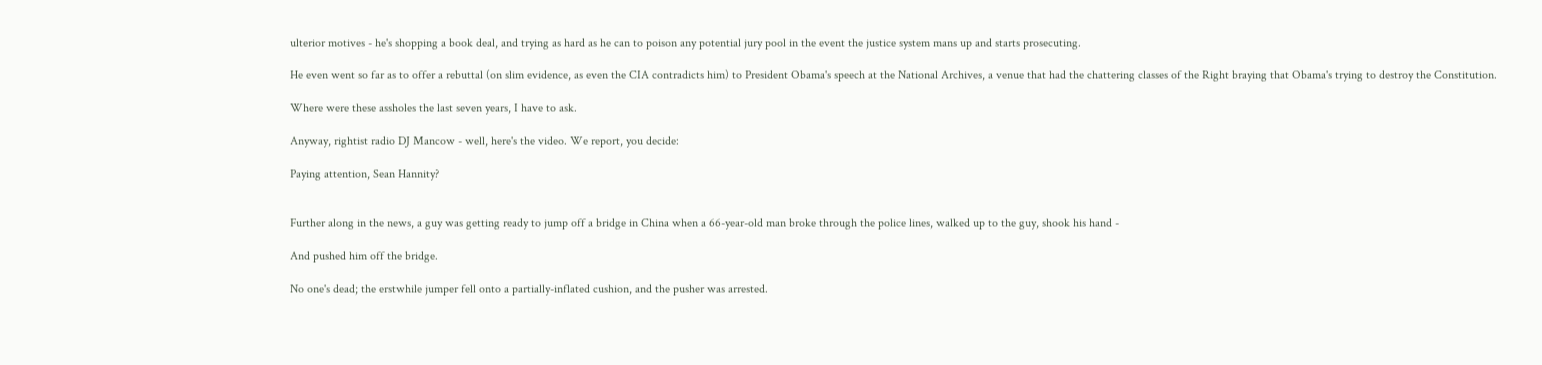ulterior motives - he's shopping a book deal, and trying as hard as he can to poison any potential jury pool in the event the justice system mans up and starts prosecuting.

He even went so far as to offer a rebuttal (on slim evidence, as even the CIA contradicts him) to President Obama's speech at the National Archives, a venue that had the chattering classes of the Right braying that Obama's trying to destroy the Constitution.

Where were these assholes the last seven years, I have to ask.

Anyway, rightist radio DJ Mancow - well, here's the video. We report, you decide:

Paying attention, Sean Hannity?


Further along in the news, a guy was getting ready to jump off a bridge in China when a 66-year-old man broke through the police lines, walked up to the guy, shook his hand -

And pushed him off the bridge.

No one's dead; the erstwhile jumper fell onto a partially-inflated cushion, and the pusher was arrested.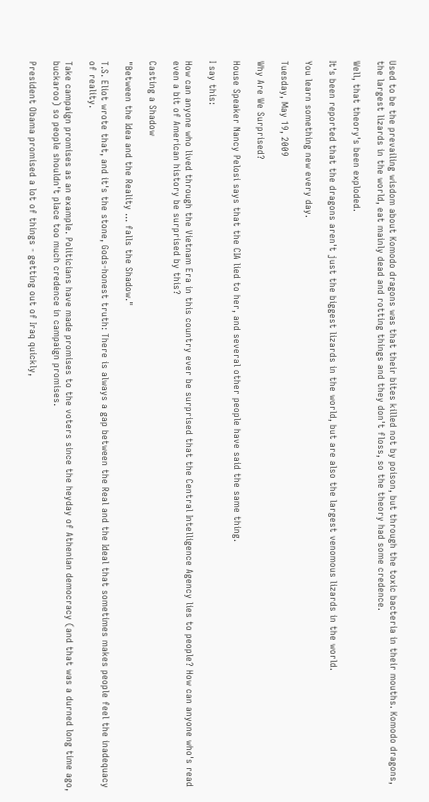Used to be the prevailing wisdom about Komodo dragons was that their bites killed not by poison, but through the toxic bacteria in their mouths. Komodo dragons, the largest lizards in the world, eat mainly dead and rotting things and they don't floss, so the theory had some credence.

Well, that theory's been exploded.

It's been reported that the dragons aren't just the biggest lizards in the world, but are also the largest venomous lizards in the world.

You learn something new every day.

Tuesday, May 19, 2009

Why Are We Surprised?

House Speaker Nancy Pelosi says that the CIA lied to her, and several other people have said the same thing.

I say this:

How can anyone who lived through the Vietnam Era in this country ever be surprised that the Central Intelligence Agency lies to people? How can anyone who's read even a bit of American history be surprised by this?

Casting a Shadow

"Between the Idea and the Reality ... falls the Shadow."

T.S. Eliot wrote that, and it's the stone, Gods-honest truth: There is always a gap between the Real and the Ideal that sometimes makes people feel the inadequacy of reality.

Take campaign promises as an example. Politicians have made promises to the voters since the heyday of Athenian democracy (and that was a durned long time ago, buckaroo) so people shouldn't place too much credence in campaign promises.

President Obama promised a lot of things - getting out of Iraq quickly,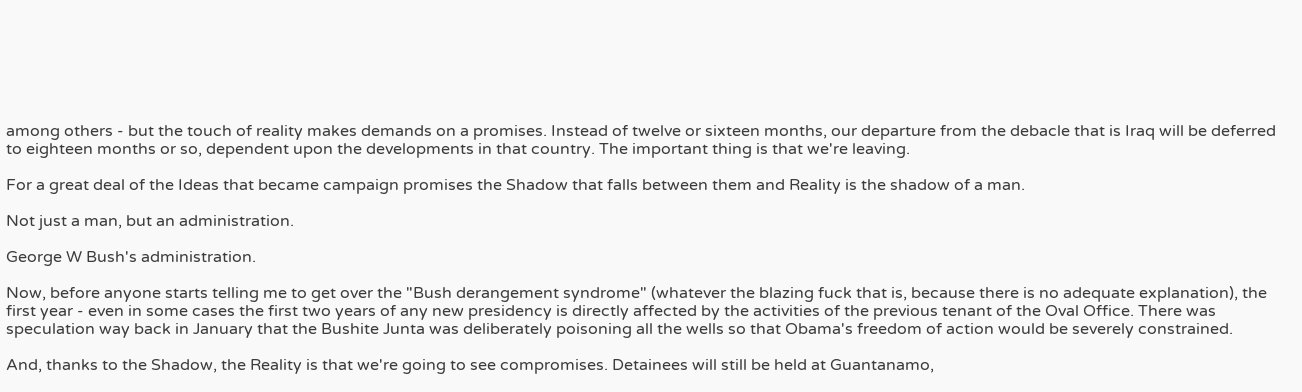among others - but the touch of reality makes demands on a promises. Instead of twelve or sixteen months, our departure from the debacle that is Iraq will be deferred to eighteen months or so, dependent upon the developments in that country. The important thing is that we're leaving.

For a great deal of the Ideas that became campaign promises the Shadow that falls between them and Reality is the shadow of a man.

Not just a man, but an administration.

George W Bush's administration.

Now, before anyone starts telling me to get over the "Bush derangement syndrome" (whatever the blazing fuck that is, because there is no adequate explanation), the first year - even in some cases the first two years of any new presidency is directly affected by the activities of the previous tenant of the Oval Office. There was speculation way back in January that the Bushite Junta was deliberately poisoning all the wells so that Obama's freedom of action would be severely constrained.

And, thanks to the Shadow, the Reality is that we're going to see compromises. Detainees will still be held at Guantanamo,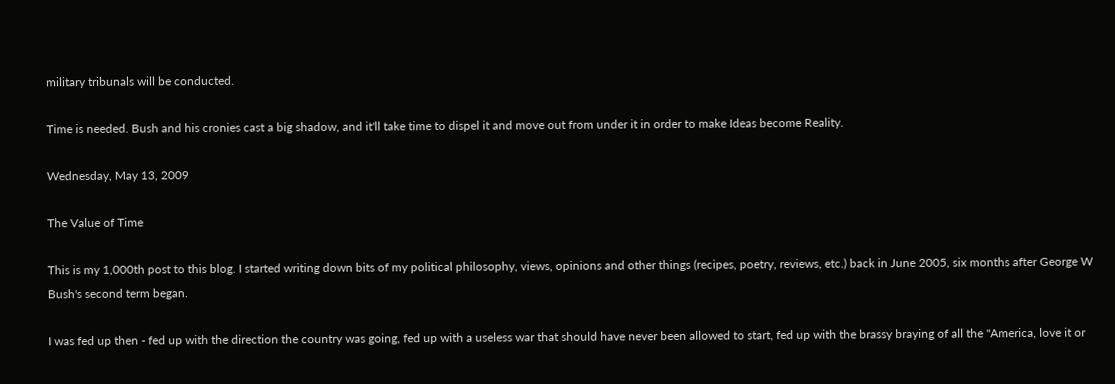military tribunals will be conducted.

Time is needed. Bush and his cronies cast a big shadow, and it'll take time to dispel it and move out from under it in order to make Ideas become Reality.

Wednesday, May 13, 2009

The Value of Time

This is my 1,000th post to this blog. I started writing down bits of my political philosophy, views, opinions and other things (recipes, poetry, reviews, etc.) back in June 2005, six months after George W Bush's second term began.

I was fed up then - fed up with the direction the country was going, fed up with a useless war that should have never been allowed to start, fed up with the brassy braying of all the "America, love it or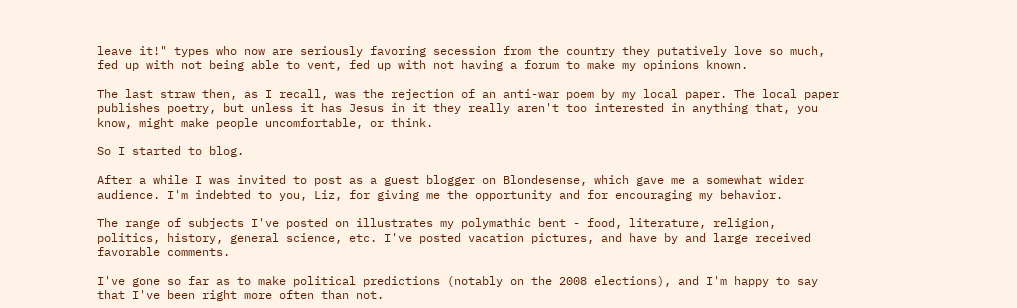leave it!" types who now are seriously favoring secession from the country they putatively love so much, fed up with not being able to vent, fed up with not having a forum to make my opinions known.

The last straw then, as I recall, was the rejection of an anti-war poem by my local paper. The local paper publishes poetry, but unless it has Jesus in it they really aren't too interested in anything that, you know, might make people uncomfortable, or think.

So I started to blog.

After a while I was invited to post as a guest blogger on Blondesense, which gave me a somewhat wider audience. I'm indebted to you, Liz, for giving me the opportunity and for encouraging my behavior.

The range of subjects I've posted on illustrates my polymathic bent - food, literature, religion, politics, history, general science, etc. I've posted vacation pictures, and have by and large received favorable comments.

I've gone so far as to make political predictions (notably on the 2008 elections), and I'm happy to say that I've been right more often than not.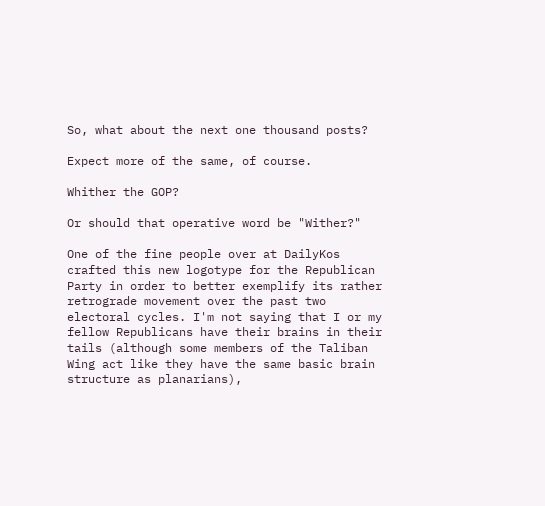So, what about the next one thousand posts?

Expect more of the same, of course.

Whither the GOP?

Or should that operative word be "Wither?"

One of the fine people over at DailyKos crafted this new logotype for the Republican Party in order to better exemplify its rather retrograde movement over the past two electoral cycles. I'm not saying that I or my fellow Republicans have their brains in their tails (although some members of the Taliban Wing act like they have the same basic brain structure as planarians),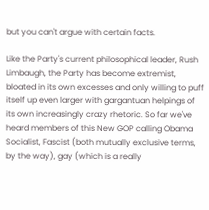but you can't argue with certain facts.

Like the Party's current philosophical leader, Rush Limbaugh, the Party has become extremist, bloated in its own excesses and only willing to puff itself up even larger with gargantuan helpings of its own increasingly crazy rhetoric. So far we've heard members of this New GOP calling Obama Socialist, Fascist (both mutually exclusive terms, by the way), gay (which is a really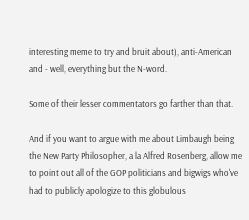interesting meme to try and bruit about), anti-American and - well, everything but the N-word.

Some of their lesser commentators go farther than that.

And if you want to argue with me about Limbaugh being the New Party Philosopher, a la Alfred Rosenberg, allow me to point out all of the GOP politicians and bigwigs who've had to publicly apologize to this globulous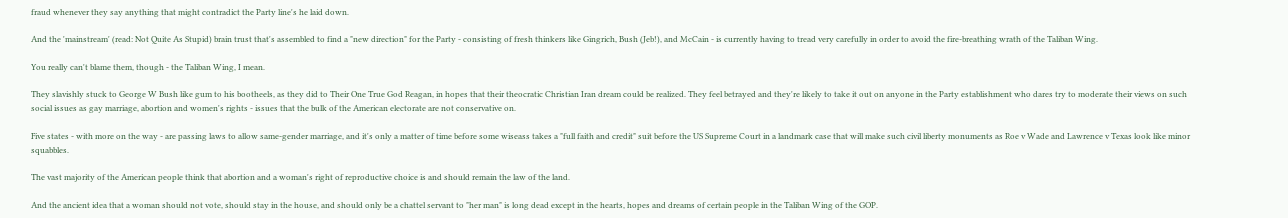fraud whenever they say anything that might contradict the Party line's he laid down.

And the 'mainstream' (read: Not Quite As Stupid) brain trust that's assembled to find a "new direction" for the Party - consisting of fresh thinkers like Gingrich, Bush (Jeb!), and McCain - is currently having to tread very carefully in order to avoid the fire-breathing wrath of the Taliban Wing.

You really can't blame them, though - the Taliban Wing, I mean.

They slavishly stuck to George W Bush like gum to his bootheels, as they did to Their One True God Reagan, in hopes that their theocratic Christian Iran dream could be realized. They feel betrayed and they're likely to take it out on anyone in the Party establishment who dares try to moderate their views on such social issues as gay marriage, abortion and women's rights - issues that the bulk of the American electorate are not conservative on.

Five states - with more on the way - are passing laws to allow same-gender marriage, and it's only a matter of time before some wiseass takes a "full faith and credit" suit before the US Supreme Court in a landmark case that will make such civil liberty monuments as Roe v Wade and Lawrence v Texas look like minor squabbles.

The vast majority of the American people think that abortion and a woman's right of reproductive choice is and should remain the law of the land.

And the ancient idea that a woman should not vote, should stay in the house, and should only be a chattel servant to "her man" is long dead except in the hearts, hopes and dreams of certain people in the Taliban Wing of the GOP.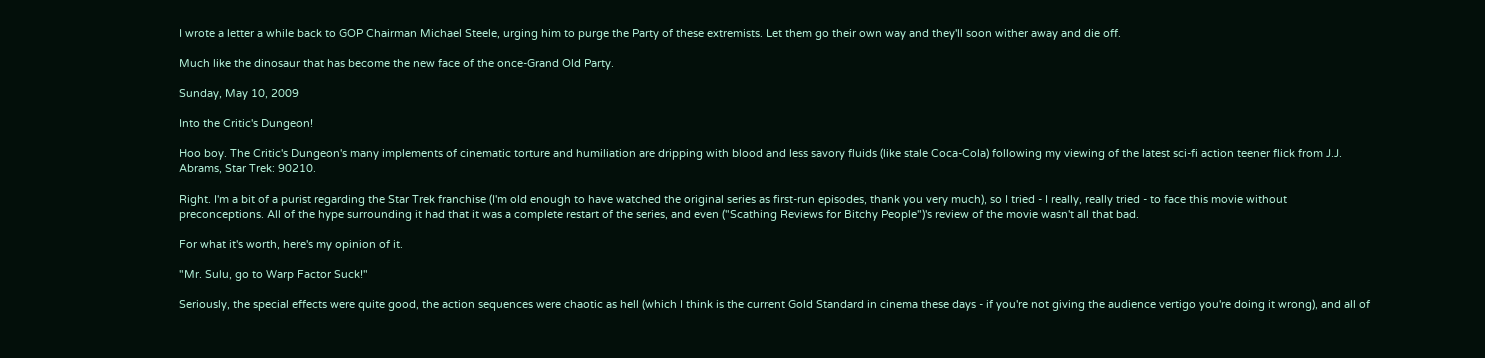I wrote a letter a while back to GOP Chairman Michael Steele, urging him to purge the Party of these extremists. Let them go their own way and they'll soon wither away and die off.

Much like the dinosaur that has become the new face of the once-Grand Old Party.

Sunday, May 10, 2009

Into the Critic's Dungeon!

Hoo boy. The Critic's Dungeon's many implements of cinematic torture and humiliation are dripping with blood and less savory fluids (like stale Coca-Cola) following my viewing of the latest sci-fi action teener flick from J.J. Abrams, Star Trek: 90210.

Right. I'm a bit of a purist regarding the Star Trek franchise (I'm old enough to have watched the original series as first-run episodes, thank you very much), so I tried - I really, really tried - to face this movie without preconceptions. All of the hype surrounding it had that it was a complete restart of the series, and even ("Scathing Reviews for Bitchy People")'s review of the movie wasn't all that bad.

For what it's worth, here's my opinion of it.

"Mr. Sulu, go to Warp Factor Suck!"

Seriously, the special effects were quite good, the action sequences were chaotic as hell (which I think is the current Gold Standard in cinema these days - if you're not giving the audience vertigo you're doing it wrong), and all of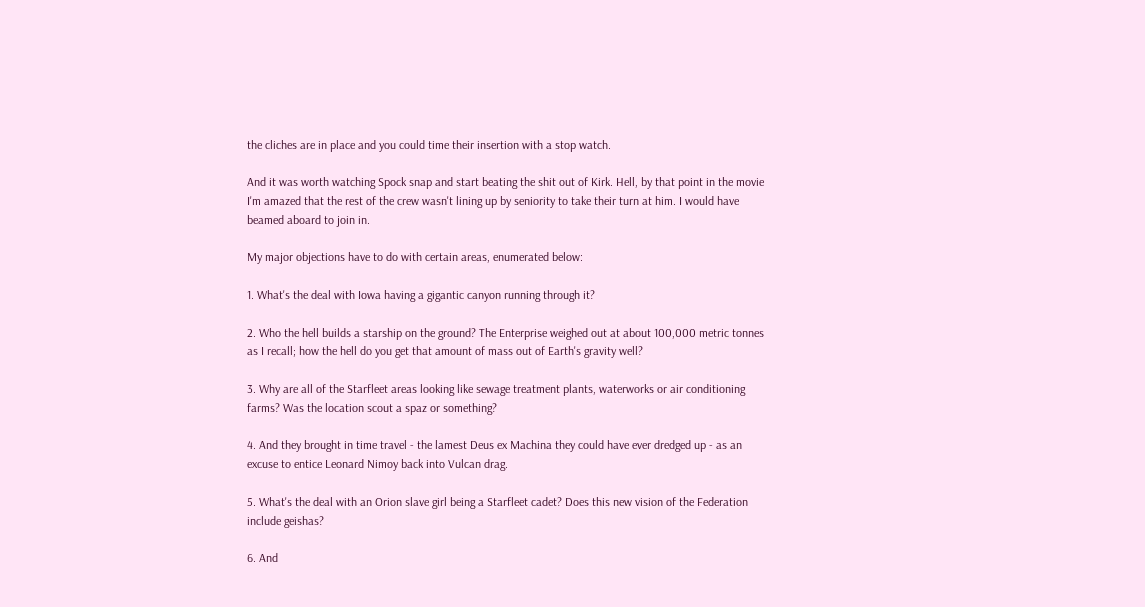the cliches are in place and you could time their insertion with a stop watch.

And it was worth watching Spock snap and start beating the shit out of Kirk. Hell, by that point in the movie I'm amazed that the rest of the crew wasn't lining up by seniority to take their turn at him. I would have beamed aboard to join in.

My major objections have to do with certain areas, enumerated below:

1. What's the deal with Iowa having a gigantic canyon running through it?

2. Who the hell builds a starship on the ground? The Enterprise weighed out at about 100,000 metric tonnes as I recall; how the hell do you get that amount of mass out of Earth's gravity well?

3. Why are all of the Starfleet areas looking like sewage treatment plants, waterworks or air conditioning farms? Was the location scout a spaz or something?

4. And they brought in time travel - the lamest Deus ex Machina they could have ever dredged up - as an excuse to entice Leonard Nimoy back into Vulcan drag.

5. What's the deal with an Orion slave girl being a Starfleet cadet? Does this new vision of the Federation include geishas?

6. And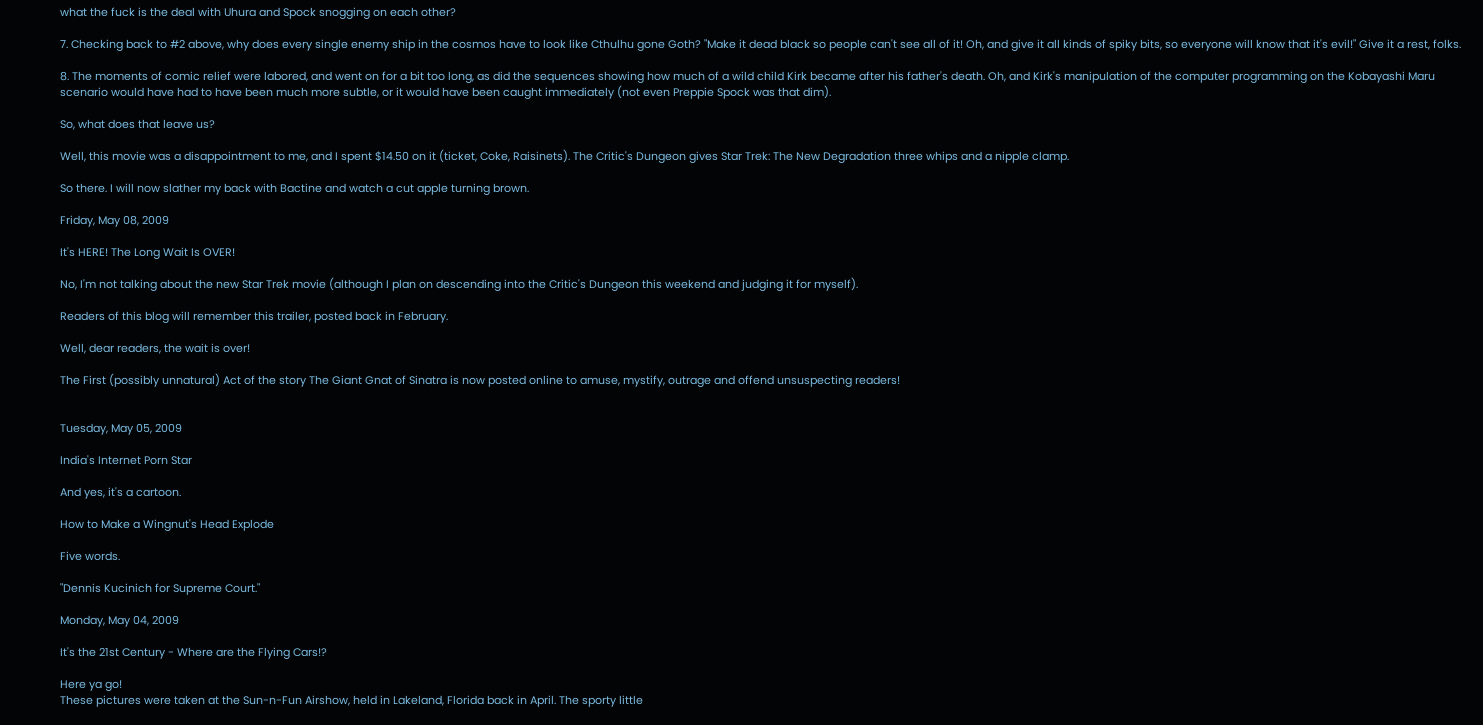what the fuck is the deal with Uhura and Spock snogging on each other?

7. Checking back to #2 above, why does every single enemy ship in the cosmos have to look like Cthulhu gone Goth? "Make it dead black so people can't see all of it! Oh, and give it all kinds of spiky bits, so everyone will know that it's evil!" Give it a rest, folks.

8. The moments of comic relief were labored, and went on for a bit too long, as did the sequences showing how much of a wild child Kirk became after his father's death. Oh, and Kirk's manipulation of the computer programming on the Kobayashi Maru scenario would have had to have been much more subtle, or it would have been caught immediately (not even Preppie Spock was that dim).

So, what does that leave us?

Well, this movie was a disappointment to me, and I spent $14.50 on it (ticket, Coke, Raisinets). The Critic's Dungeon gives Star Trek: The New Degradation three whips and a nipple clamp.

So there. I will now slather my back with Bactine and watch a cut apple turning brown.

Friday, May 08, 2009

It's HERE! The Long Wait Is OVER!

No, I'm not talking about the new Star Trek movie (although I plan on descending into the Critic's Dungeon this weekend and judging it for myself).

Readers of this blog will remember this trailer, posted back in February.

Well, dear readers, the wait is over!

The First (possibly unnatural) Act of the story The Giant Gnat of Sinatra is now posted online to amuse, mystify, outrage and offend unsuspecting readers!


Tuesday, May 05, 2009

India's Internet Porn Star

And yes, it's a cartoon.

How to Make a Wingnut's Head Explode

Five words.

"Dennis Kucinich for Supreme Court."

Monday, May 04, 2009

It's the 21st Century - Where are the Flying Cars!?

Here ya go!
These pictures were taken at the Sun-n-Fun Airshow, held in Lakeland, Florida back in April. The sporty little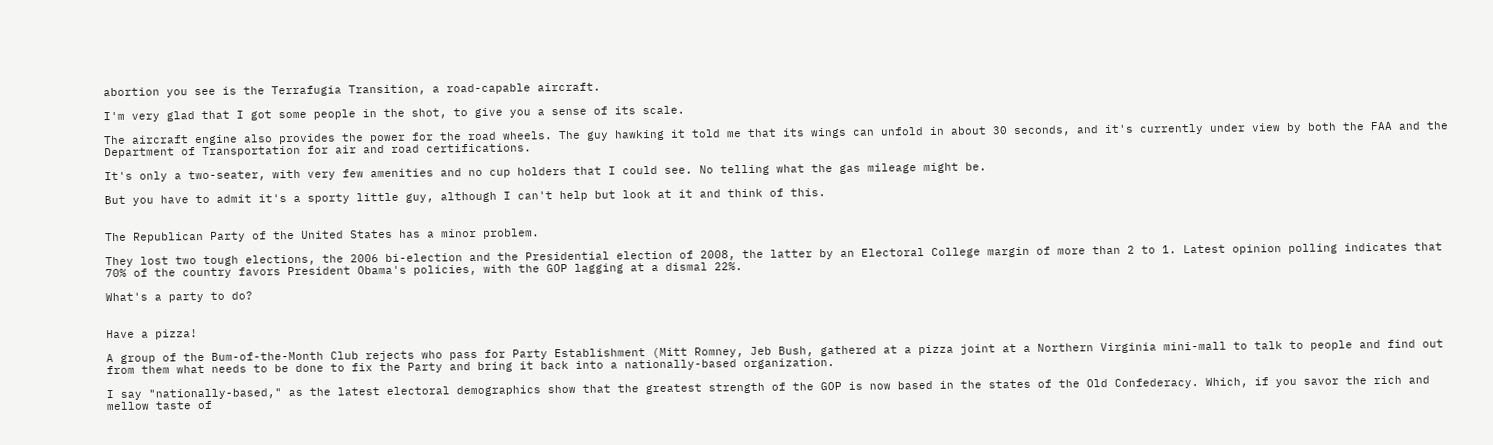abortion you see is the Terrafugia Transition, a road-capable aircraft.

I'm very glad that I got some people in the shot, to give you a sense of its scale.

The aircraft engine also provides the power for the road wheels. The guy hawking it told me that its wings can unfold in about 30 seconds, and it's currently under view by both the FAA and the Department of Transportation for air and road certifications.

It's only a two-seater, with very few amenities and no cup holders that I could see. No telling what the gas mileage might be.

But you have to admit it's a sporty little guy, although I can't help but look at it and think of this.


The Republican Party of the United States has a minor problem.

They lost two tough elections, the 2006 bi-election and the Presidential election of 2008, the latter by an Electoral College margin of more than 2 to 1. Latest opinion polling indicates that 70% of the country favors President Obama's policies, with the GOP lagging at a dismal 22%.

What's a party to do?


Have a pizza!

A group of the Bum-of-the-Month Club rejects who pass for Party Establishment (Mitt Romney, Jeb Bush, gathered at a pizza joint at a Northern Virginia mini-mall to talk to people and find out from them what needs to be done to fix the Party and bring it back into a nationally-based organization.

I say "nationally-based," as the latest electoral demographics show that the greatest strength of the GOP is now based in the states of the Old Confederacy. Which, if you savor the rich and mellow taste of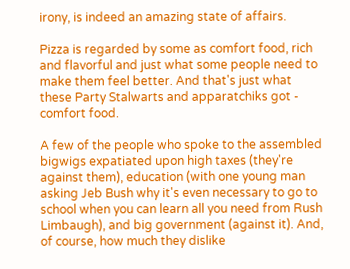irony, is indeed an amazing state of affairs.

Pizza is regarded by some as comfort food, rich and flavorful and just what some people need to make them feel better. And that's just what these Party Stalwarts and apparatchiks got - comfort food.

A few of the people who spoke to the assembled bigwigs expatiated upon high taxes (they're against them), education (with one young man asking Jeb Bush why it's even necessary to go to school when you can learn all you need from Rush Limbaugh), and big government (against it). And, of course, how much they dislike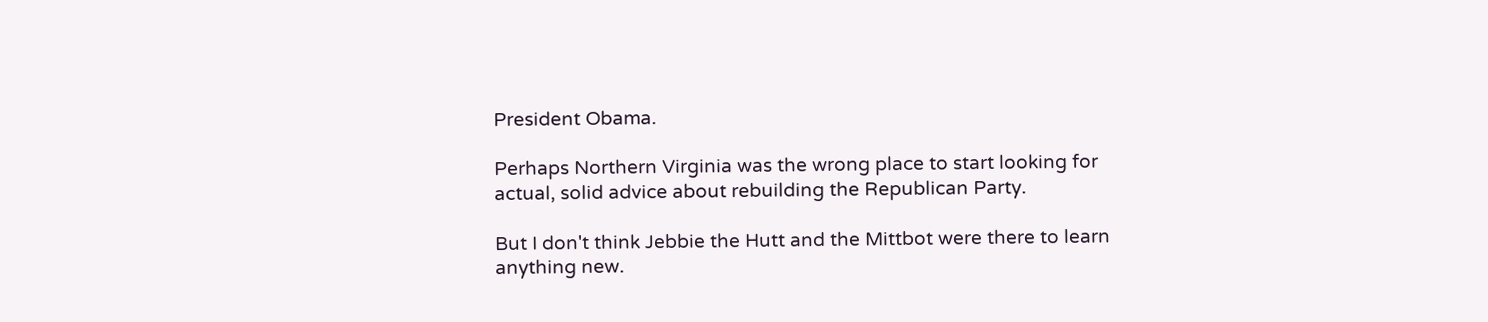President Obama.

Perhaps Northern Virginia was the wrong place to start looking for actual, solid advice about rebuilding the Republican Party.

But I don't think Jebbie the Hutt and the Mittbot were there to learn anything new.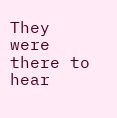They were there to hear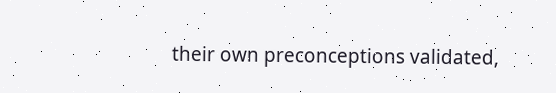their own preconceptions validated,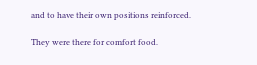and to have their own positions reinforced.

They were there for comfort food.